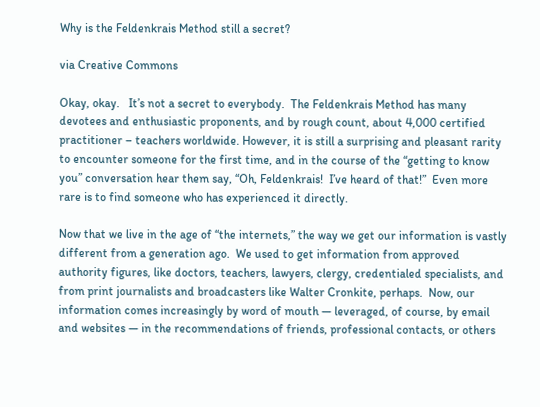Why is the Feldenkrais Method still a secret?

via Creative Commons

Okay, okay.   It’s not a secret to everybody.  The Feldenkrais Method has many devotees and enthusiastic proponents, and by rough count, about 4,000 certified practitioner – teachers worldwide. However, it is still a surprising and pleasant rarity to encounter someone for the first time, and in the course of the “getting to know you” conversation hear them say, “Oh, Feldenkrais!  I’ve heard of that!”  Even more rare is to find someone who has experienced it directly.

Now that we live in the age of “the internets,” the way we get our information is vastly different from a generation ago.  We used to get information from approved authority figures, like doctors, teachers, lawyers, clergy, credentialed specialists, and from print journalists and broadcasters like Walter Cronkite, perhaps.  Now, our information comes increasingly by word of mouth — leveraged, of course, by email and websites — in the recommendations of friends, professional contacts, or others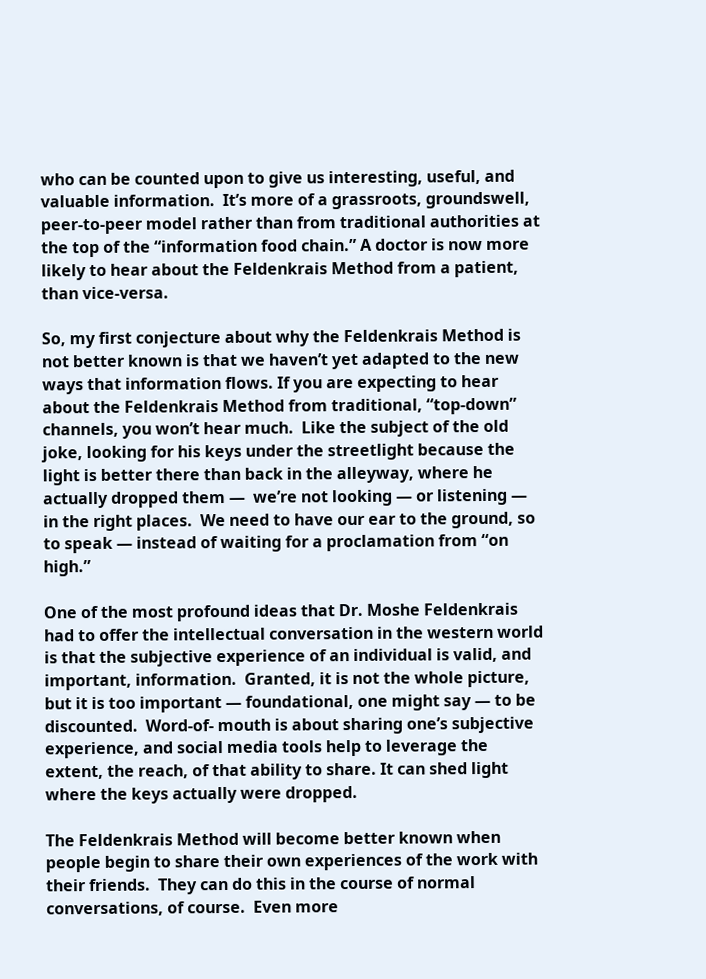who can be counted upon to give us interesting, useful, and valuable information.  It’s more of a grassroots, groundswell, peer-to-peer model rather than from traditional authorities at the top of the “information food chain.” A doctor is now more likely to hear about the Feldenkrais Method from a patient, than vice-versa.

So, my first conjecture about why the Feldenkrais Method is not better known is that we haven’t yet adapted to the new ways that information flows. If you are expecting to hear about the Feldenkrais Method from traditional, “top-down” channels, you won’t hear much.  Like the subject of the old joke, looking for his keys under the streetlight because the light is better there than back in the alleyway, where he actually dropped them —  we’re not looking — or listening — in the right places.  We need to have our ear to the ground, so to speak — instead of waiting for a proclamation from “on high.”

One of the most profound ideas that Dr. Moshe Feldenkrais had to offer the intellectual conversation in the western world is that the subjective experience of an individual is valid, and important, information.  Granted, it is not the whole picture, but it is too important — foundational, one might say — to be discounted.  Word-of- mouth is about sharing one’s subjective experience, and social media tools help to leverage the extent, the reach, of that ability to share. It can shed light where the keys actually were dropped.

The Feldenkrais Method will become better known when people begin to share their own experiences of the work with their friends.  They can do this in the course of normal conversations, of course.  Even more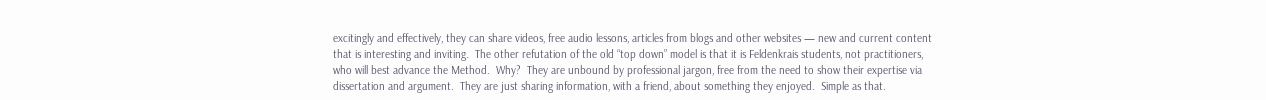excitingly and effectively, they can share videos, free audio lessons, articles from blogs and other websites — new and current content that is interesting and inviting.  The other refutation of the old “top down” model is that it is Feldenkrais students, not practitioners, who will best advance the Method.  Why?  They are unbound by professional jargon, free from the need to show their expertise via dissertation and argument.  They are just sharing information, with a friend, about something they enjoyed.  Simple as that.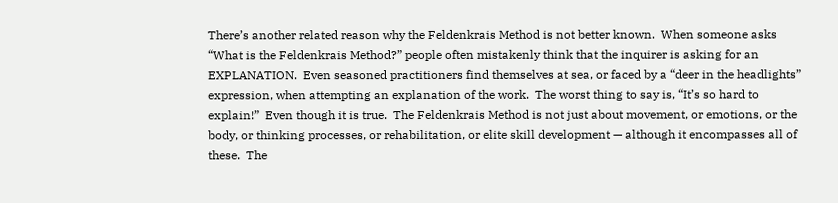There’s another related reason why the Feldenkrais Method is not better known.  When someone asks “What is the Feldenkrais Method?” people often mistakenly think that the inquirer is asking for an EXPLANATION.  Even seasoned practitioners find themselves at sea, or faced by a “deer in the headlights” expression, when attempting an explanation of the work.  The worst thing to say is, “It’s so hard to explain!”  Even though it is true.  The Feldenkrais Method is not just about movement, or emotions, or the body, or thinking processes, or rehabilitation, or elite skill development — although it encompasses all of these.  The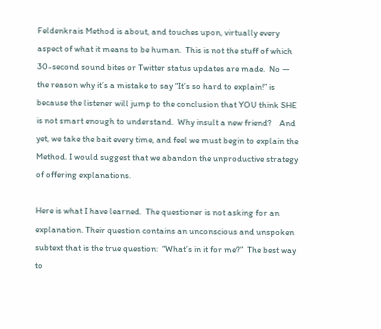Feldenkrais Method is about, and touches upon, virtually every aspect of what it means to be human.  This is not the stuff of which 30-second sound bites or Twitter status updates are made.  No — the reason why it’s a mistake to say “It’s so hard to explain!” is because the listener will jump to the conclusion that YOU think SHE is not smart enough to understand.  Why insult a new friend?    And yet, we take the bait every time, and feel we must begin to explain the Method. I would suggest that we abandon the unproductive strategy of offering explanations.

Here is what I have learned.  The questioner is not asking for an explanation. Their question contains an unconscious and unspoken subtext that is the true question:  “What’s in it for me?”  The best way to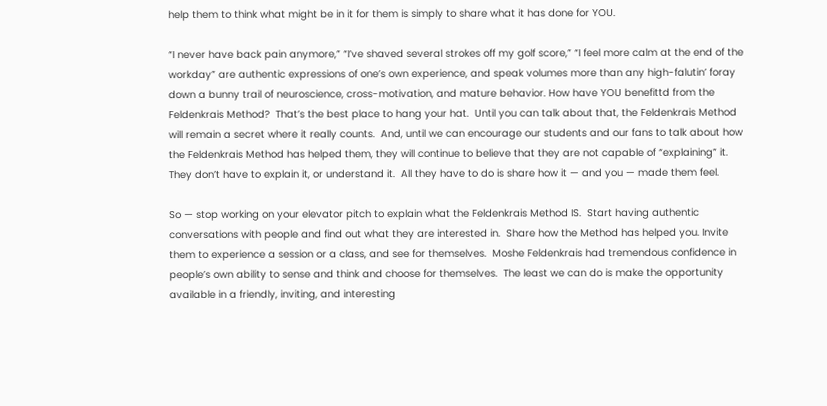help them to think what might be in it for them is simply to share what it has done for YOU.

“I never have back pain anymore,” “I’ve shaved several strokes off my golf score,” “I feel more calm at the end of the workday” are authentic expressions of one’s own experience, and speak volumes more than any high-falutin’ foray down a bunny trail of neuroscience, cross-motivation, and mature behavior. How have YOU benefittd from the Feldenkrais Method?  That’s the best place to hang your hat.  Until you can talk about that, the Feldenkrais Method will remain a secret where it really counts.  And, until we can encourage our students and our fans to talk about how the Feldenkrais Method has helped them, they will continue to believe that they are not capable of “explaining” it.  They don’t have to explain it, or understand it.  All they have to do is share how it — and you — made them feel.

So — stop working on your elevator pitch to explain what the Feldenkrais Method IS.  Start having authentic conversations with people and find out what they are interested in.  Share how the Method has helped you. Invite them to experience a session or a class, and see for themselves.  Moshe Feldenkrais had tremendous confidence in people’s own ability to sense and think and choose for themselves.  The least we can do is make the opportunity available in a friendly, inviting, and interesting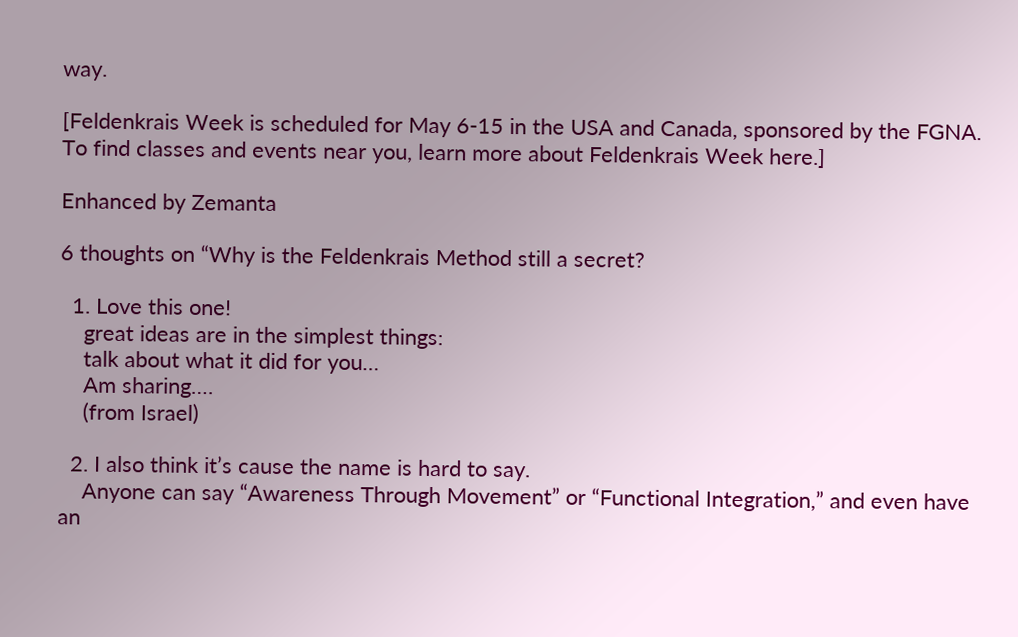way.

[Feldenkrais Week is scheduled for May 6-15 in the USA and Canada, sponsored by the FGNA. To find classes and events near you, learn more about Feldenkrais Week here.]

Enhanced by Zemanta

6 thoughts on “Why is the Feldenkrais Method still a secret?

  1. Love this one!
    great ideas are in the simplest things:
    talk about what it did for you…
    Am sharing….
    (from Israel)

  2. I also think it’s cause the name is hard to say.
    Anyone can say “Awareness Through Movement” or “Functional Integration,” and even have an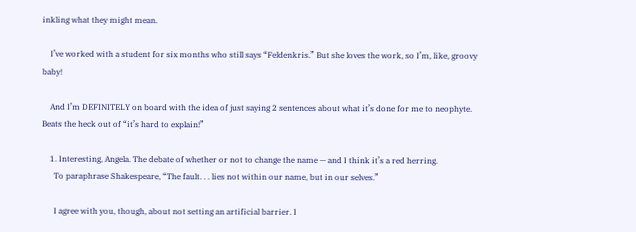inkling what they might mean.

    I’ve worked with a student for six months who still says “Feldenkris.” But she loves the work, so I’m, like, groovy baby!

    And I’m DEFINITELY on board with the idea of just saying 2 sentences about what it’s done for me to neophyte. Beats the heck out of “it’s hard to explain!”

    1. Interesting, Angela. The debate of whether or not to change the name — and I think it’s a red herring.
      To paraphrase Shakespeare, “The fault. . . lies not within our name, but in our selves.”

      I agree with you, though, about not setting an artificial barrier. I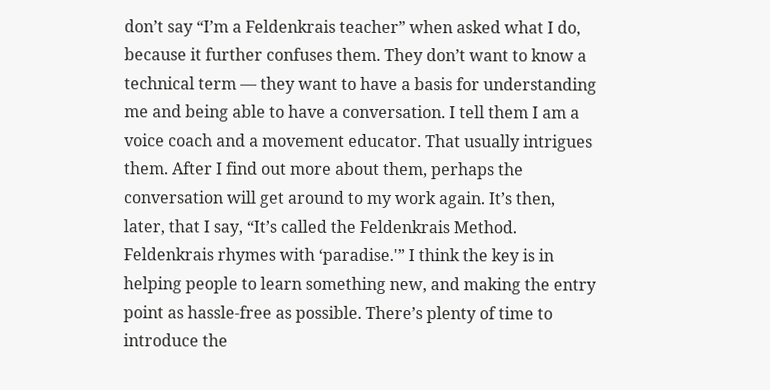don’t say “I’m a Feldenkrais teacher” when asked what I do, because it further confuses them. They don’t want to know a technical term — they want to have a basis for understanding me and being able to have a conversation. I tell them I am a voice coach and a movement educator. That usually intrigues them. After I find out more about them, perhaps the conversation will get around to my work again. It’s then, later, that I say, “It’s called the Feldenkrais Method. Feldenkrais rhymes with ‘paradise.'” I think the key is in helping people to learn something new, and making the entry point as hassle-free as possible. There’s plenty of time to introduce the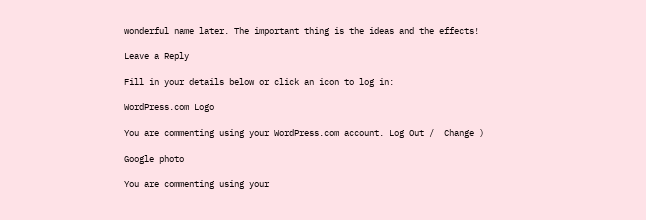wonderful name later. The important thing is the ideas and the effects!

Leave a Reply

Fill in your details below or click an icon to log in:

WordPress.com Logo

You are commenting using your WordPress.com account. Log Out /  Change )

Google photo

You are commenting using your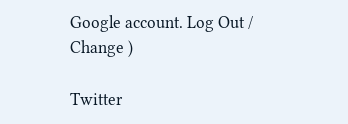Google account. Log Out /  Change )

Twitter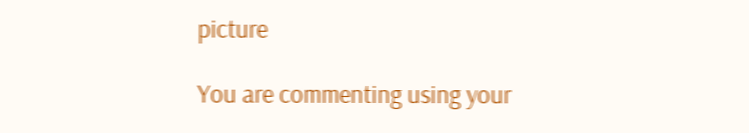picture

You are commenting using your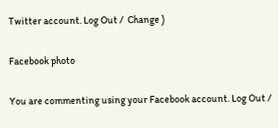Twitter account. Log Out /  Change )

Facebook photo

You are commenting using your Facebook account. Log Out /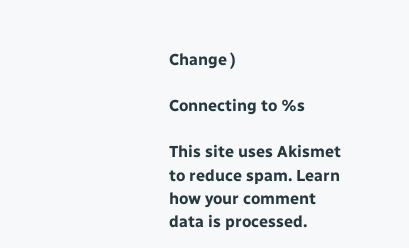Change )

Connecting to %s

This site uses Akismet to reduce spam. Learn how your comment data is processed.